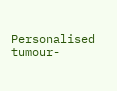Personalised tumour-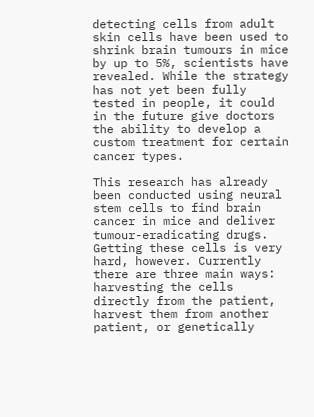detecting cells from adult skin cells have been used to shrink brain tumours in mice by up to 5%, scientists have revealed. While the strategy has not yet been fully tested in people, it could in the future give doctors the ability to develop a custom treatment for certain cancer types.

This research has already been conducted using neural stem cells to find brain cancer in mice and deliver tumour-eradicating drugs. Getting these cells is very hard, however. Currently there are three main ways: harvesting the cells directly from the patient, harvest them from another patient, or genetically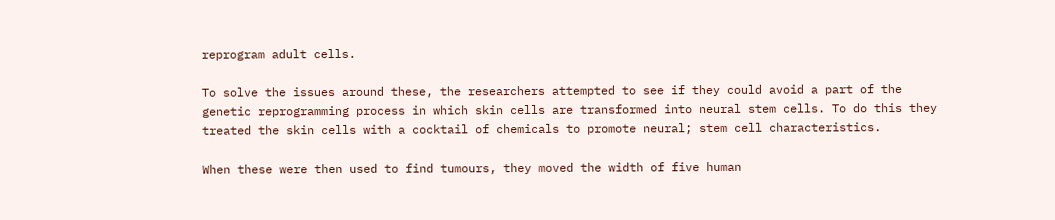reprogram adult cells.

To solve the issues around these, the researchers attempted to see if they could avoid a part of the genetic reprogramming process in which skin cells are transformed into neural stem cells. To do this they treated the skin cells with a cocktail of chemicals to promote neural; stem cell characteristics.

When these were then used to find tumours, they moved the width of five human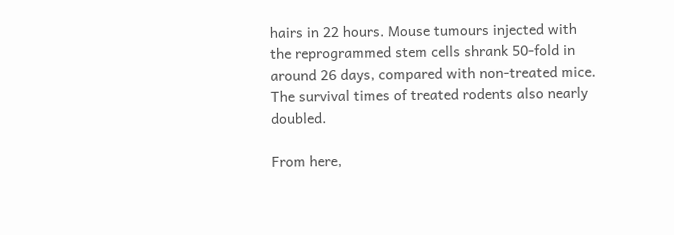hairs in 22 hours. Mouse tumours injected with the reprogrammed stem cells shrank 50-fold in around 26 days, compared with non-treated mice. The survival times of treated rodents also nearly doubled.

From here,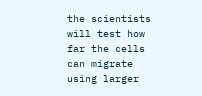the scientists will test how far the cells can migrate using larger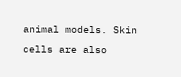animal models. Skin cells are also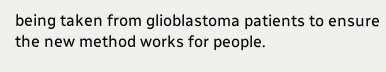being taken from glioblastoma patients to ensure the new method works for people.